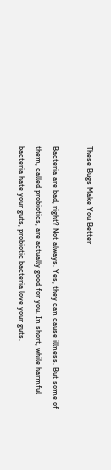These Bugs Make You Better

Bacteria are bad, right? Not always. Yes, they can cause illness. But some of them, called probiotics, are actually good for you. In short, while harmful bacteria hate your guts, probiotic bacteria love your guts.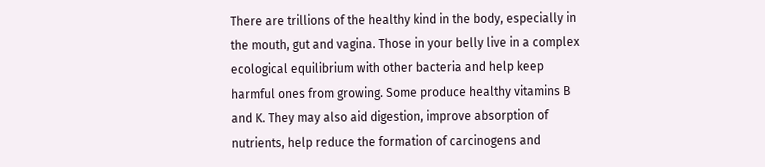There are trillions of the healthy kind in the body, especially in the mouth, gut and vagina. Those in your belly live in a complex ecological equilibrium with other bacteria and help keep harmful ones from growing. Some produce healthy vitamins B and K. They may also aid digestion, improve absorption of nutrients, help reduce the formation of carcinogens and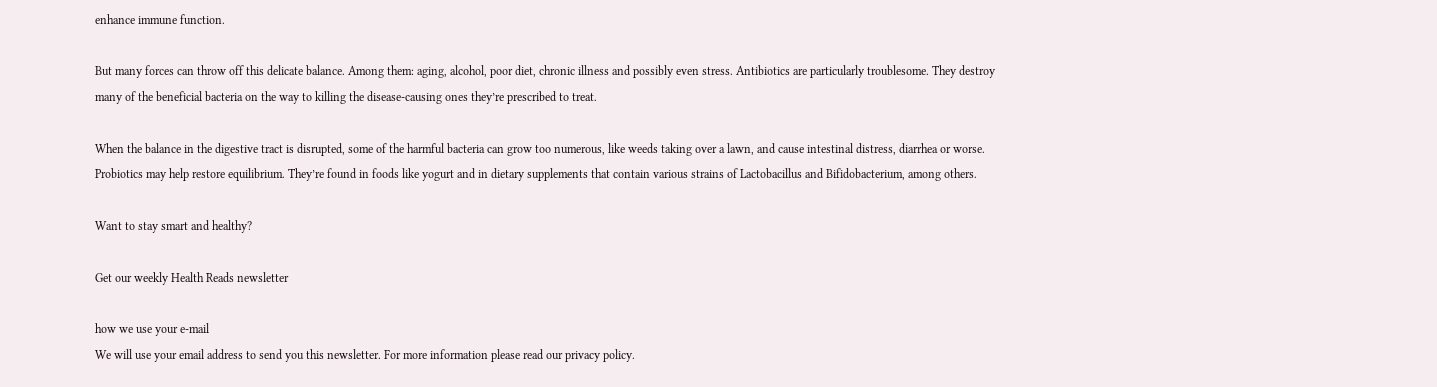enhance immune function.

But many forces can throw off this delicate balance. Among them: aging, alcohol, poor diet, chronic illness and possibly even stress. Antibiotics are particularly troublesome. They destroy many of the beneficial bacteria on the way to killing the disease-causing ones they’re prescribed to treat.

When the balance in the digestive tract is disrupted, some of the harmful bacteria can grow too numerous, like weeds taking over a lawn, and cause intestinal distress, diarrhea or worse. Probiotics may help restore equilibrium. They’re found in foods like yogurt and in dietary supplements that contain various strains of Lactobacillus and Bifidobacterium, among others.

Want to stay smart and healthy?

Get our weekly Health Reads newsletter

how we use your e-mail
We will use your email address to send you this newsletter. For more information please read our privacy policy.